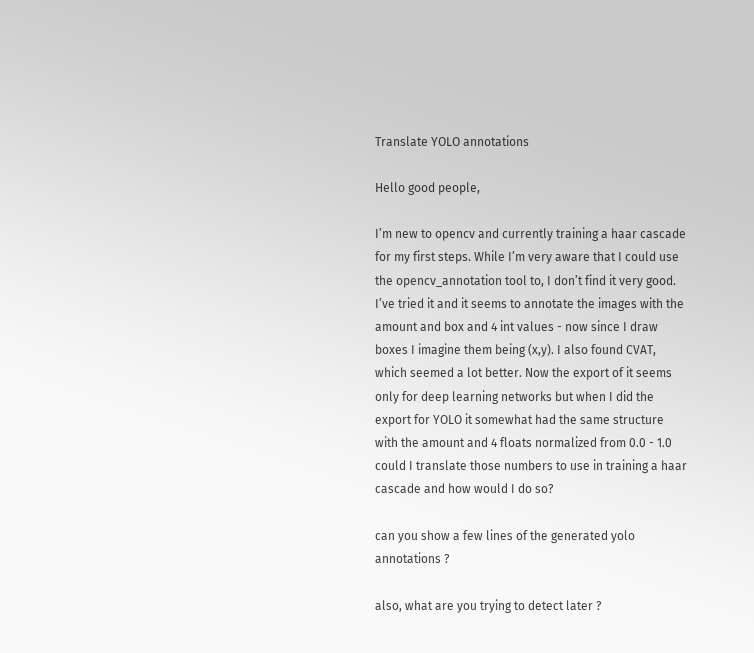Translate YOLO annotations

Hello good people,

I’m new to opencv and currently training a haar cascade for my first steps. While I’m very aware that I could use the opencv_annotation tool to, I don’t find it very good. I’ve tried it and it seems to annotate the images with the amount and box and 4 int values - now since I draw boxes I imagine them being (x,y). I also found CVAT, which seemed a lot better. Now the export of it seems only for deep learning networks but when I did the export for YOLO it somewhat had the same structure with the amount and 4 floats normalized from 0.0 - 1.0
could I translate those numbers to use in training a haar cascade and how would I do so?

can you show a few lines of the generated yolo annotations ?

also, what are you trying to detect later ?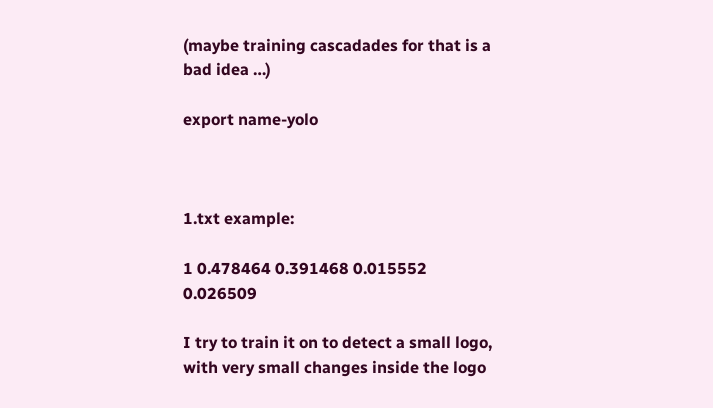(maybe training cascadades for that is a bad idea …)

export name-yolo



1.txt example:

1 0.478464 0.391468 0.015552 0.026509

I try to train it on to detect a small logo, with very small changes inside the logo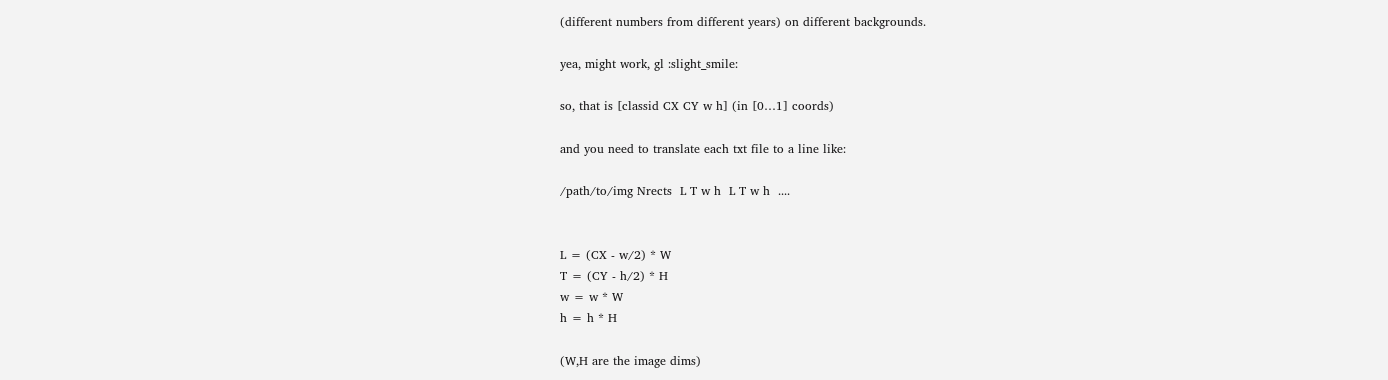(different numbers from different years) on different backgrounds.

yea, might work, gl :slight_smile:

so, that is [classid CX CY w h] (in [0…1] coords)

and you need to translate each txt file to a line like:

/path/to/img Nrects  L T w h  L T w h  ....


L = (CX - w/2) * W
T = (CY - h/2) * H
w = w * W
h = h * H

(W,H are the image dims)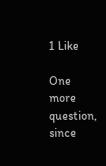1 Like

One more question, since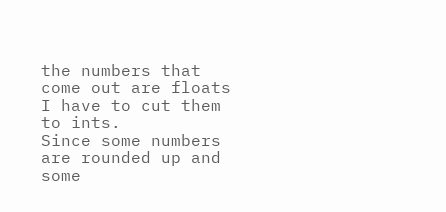the numbers that come out are floats I have to cut them to ints.
Since some numbers are rounded up and some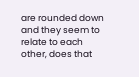are rounded down and they seem to relate to each other, does that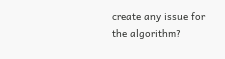create any issue for the algorithm?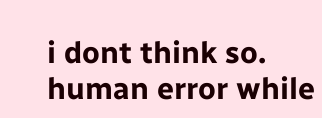i dont think so.
human error while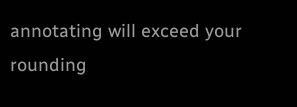annotating will exceed your rounding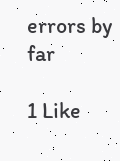errors by far

1 Like